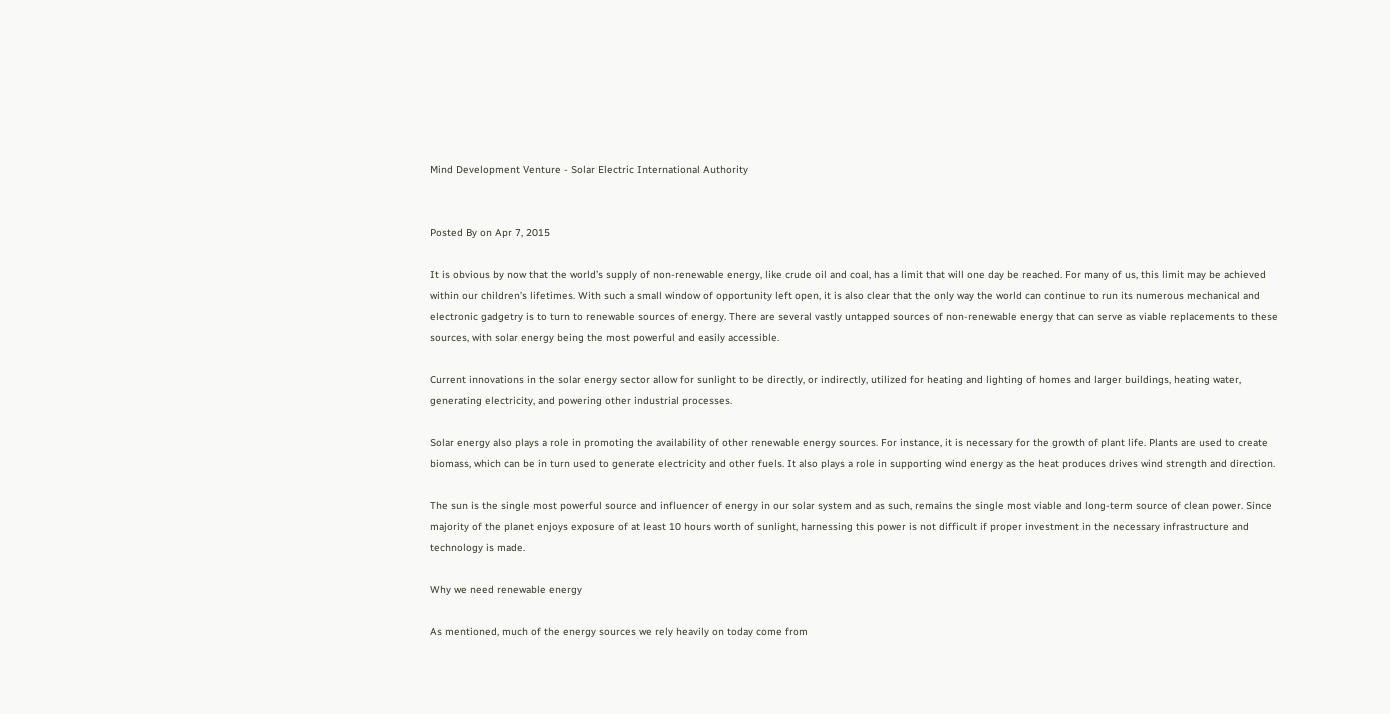Mind Development Venture - Solar Electric International Authority


Posted By on Apr 7, 2015

It is obvious by now that the world’s supply of non-renewable energy, like crude oil and coal, has a limit that will one day be reached. For many of us, this limit may be achieved within our children’s lifetimes. With such a small window of opportunity left open, it is also clear that the only way the world can continue to run its numerous mechanical and electronic gadgetry is to turn to renewable sources of energy. There are several vastly untapped sources of non-renewable energy that can serve as viable replacements to these sources, with solar energy being the most powerful and easily accessible.

Current innovations in the solar energy sector allow for sunlight to be directly, or indirectly, utilized for heating and lighting of homes and larger buildings, heating water, generating electricity, and powering other industrial processes.

Solar energy also plays a role in promoting the availability of other renewable energy sources. For instance, it is necessary for the growth of plant life. Plants are used to create biomass, which can be in turn used to generate electricity and other fuels. It also plays a role in supporting wind energy as the heat produces drives wind strength and direction.

The sun is the single most powerful source and influencer of energy in our solar system and as such, remains the single most viable and long-term source of clean power. Since majority of the planet enjoys exposure of at least 10 hours worth of sunlight, harnessing this power is not difficult if proper investment in the necessary infrastructure and technology is made.

Why we need renewable energy

As mentioned, much of the energy sources we rely heavily on today come from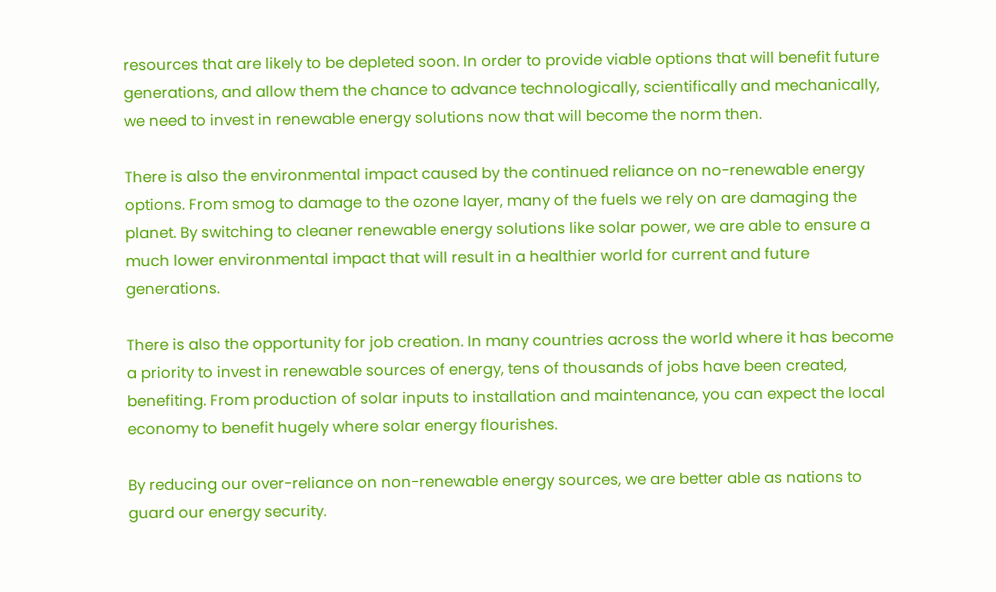resources that are likely to be depleted soon. In order to provide viable options that will benefit future generations, and allow them the chance to advance technologically, scientifically and mechanically, we need to invest in renewable energy solutions now that will become the norm then.

There is also the environmental impact caused by the continued reliance on no-renewable energy options. From smog to damage to the ozone layer, many of the fuels we rely on are damaging the planet. By switching to cleaner renewable energy solutions like solar power, we are able to ensure a much lower environmental impact that will result in a healthier world for current and future generations.

There is also the opportunity for job creation. In many countries across the world where it has become a priority to invest in renewable sources of energy, tens of thousands of jobs have been created, benefiting. From production of solar inputs to installation and maintenance, you can expect the local economy to benefit hugely where solar energy flourishes.

By reducing our over-reliance on non-renewable energy sources, we are better able as nations to guard our energy security.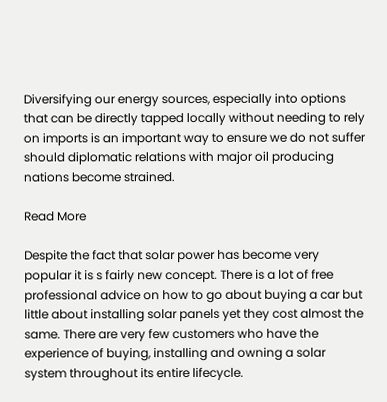Diversifying our energy sources, especially into options that can be directly tapped locally without needing to rely on imports is an important way to ensure we do not suffer should diplomatic relations with major oil producing nations become strained.

Read More

Despite the fact that solar power has become very popular it is s fairly new concept. There is a lot of free professional advice on how to go about buying a car but little about installing solar panels yet they cost almost the same. There are very few customers who have the experience of buying, installing and owning a solar system throughout its entire lifecycle.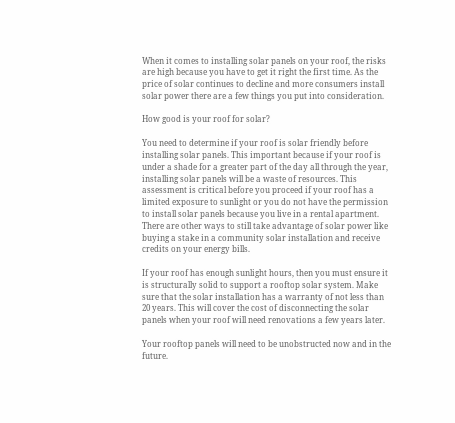When it comes to installing solar panels on your roof, the risks are high because you have to get it right the first time. As the price of solar continues to decline and more consumers install solar power there are a few things you put into consideration.

How good is your roof for solar?

You need to determine if your roof is solar friendly before installing solar panels. This important because if your roof is under a shade for a greater part of the day all through the year, installing solar panels will be a waste of resources. This assessment is critical before you proceed if your roof has a limited exposure to sunlight or you do not have the permission to install solar panels because you live in a rental apartment. There are other ways to still take advantage of solar power like buying a stake in a community solar installation and receive credits on your energy bills.

If your roof has enough sunlight hours, then you must ensure it is structurally solid to support a rooftop solar system. Make sure that the solar installation has a warranty of not less than 20 years. This will cover the cost of disconnecting the solar panels when your roof will need renovations a few years later.

Your rooftop panels will need to be unobstructed now and in the future.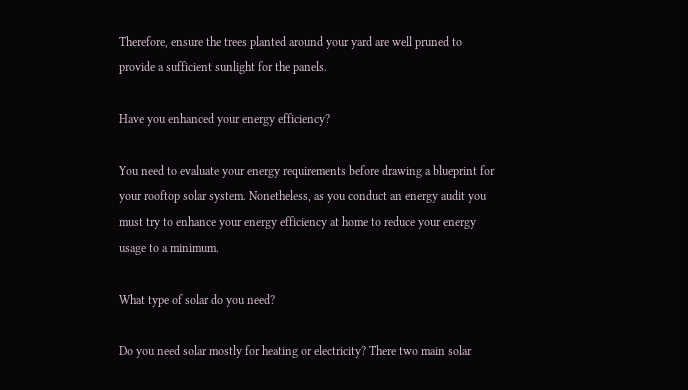Therefore, ensure the trees planted around your yard are well pruned to provide a sufficient sunlight for the panels.

Have you enhanced your energy efficiency?

You need to evaluate your energy requirements before drawing a blueprint for your rooftop solar system. Nonetheless, as you conduct an energy audit you must try to enhance your energy efficiency at home to reduce your energy usage to a minimum.

What type of solar do you need?

Do you need solar mostly for heating or electricity? There two main solar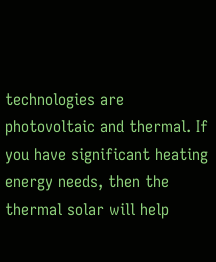technologies are photovoltaic and thermal. If you have significant heating energy needs, then the thermal solar will help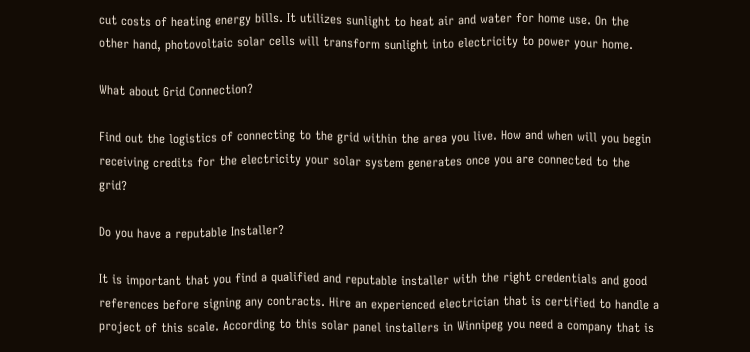cut costs of heating energy bills. It utilizes sunlight to heat air and water for home use. On the other hand, photovoltaic solar cells will transform sunlight into electricity to power your home.

What about Grid Connection?

Find out the logistics of connecting to the grid within the area you live. How and when will you begin receiving credits for the electricity your solar system generates once you are connected to the grid?

Do you have a reputable Installer?

It is important that you find a qualified and reputable installer with the right credentials and good references before signing any contracts. Hire an experienced electrician that is certified to handle a project of this scale. According to this solar panel installers in Winnipeg you need a company that is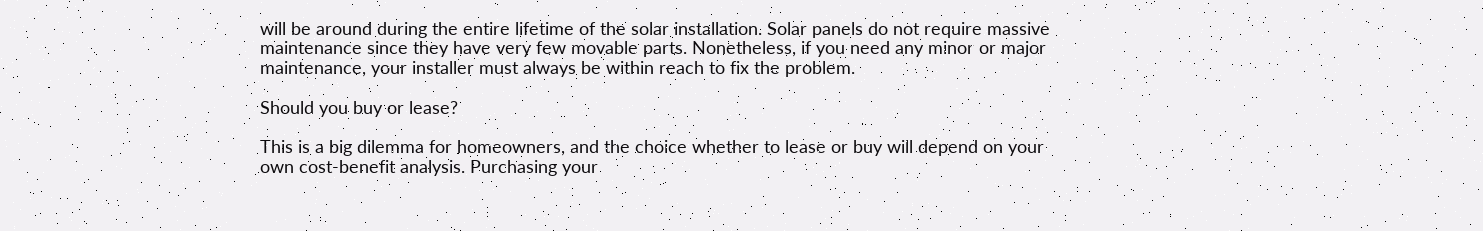will be around during the entire lifetime of the solar installation. Solar panels do not require massive maintenance since they have very few movable parts. Nonetheless, if you need any minor or major maintenance, your installer must always be within reach to fix the problem.

Should you buy or lease?

This is a big dilemma for homeowners, and the choice whether to lease or buy will depend on your own cost-benefit analysis. Purchasing your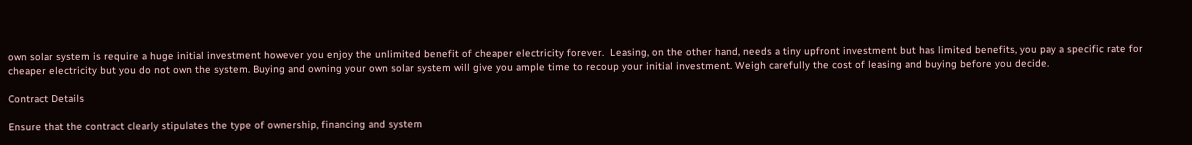own solar system is require a huge initial investment however you enjoy the unlimited benefit of cheaper electricity forever.  Leasing, on the other hand, needs a tiny upfront investment but has limited benefits, you pay a specific rate for cheaper electricity but you do not own the system. Buying and owning your own solar system will give you ample time to recoup your initial investment. Weigh carefully the cost of leasing and buying before you decide.

Contract Details

Ensure that the contract clearly stipulates the type of ownership, financing and system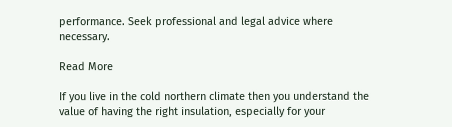performance. Seek professional and legal advice where necessary.

Read More

If you live in the cold northern climate then you understand the value of having the right insulation, especially for your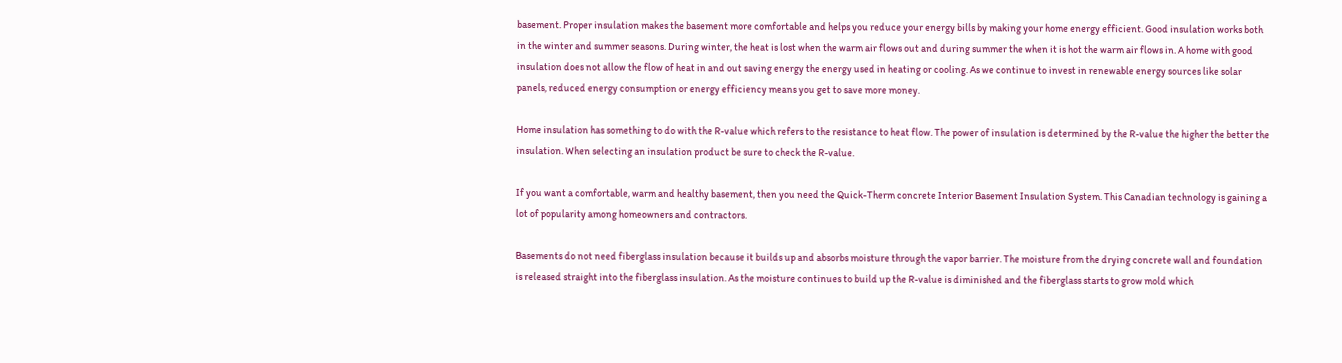basement. Proper insulation makes the basement more comfortable and helps you reduce your energy bills by making your home energy efficient. Good insulation works both in the winter and summer seasons. During winter, the heat is lost when the warm air flows out and during summer the when it is hot the warm air flows in. A home with good insulation does not allow the flow of heat in and out saving energy the energy used in heating or cooling. As we continue to invest in renewable energy sources like solar panels, reduced energy consumption or energy efficiency means you get to save more money.

Home insulation has something to do with the R-value which refers to the resistance to heat flow. The power of insulation is determined by the R-value the higher the better the insulation. When selecting an insulation product be sure to check the R-value.

If you want a comfortable, warm and healthy basement, then you need the Quick-Therm concrete Interior Basement Insulation System. This Canadian technology is gaining a lot of popularity among homeowners and contractors.

Basements do not need fiberglass insulation because it builds up and absorbs moisture through the vapor barrier. The moisture from the drying concrete wall and foundation is released straight into the fiberglass insulation. As the moisture continues to build up the R-value is diminished and the fiberglass starts to grow mold which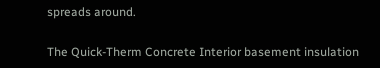spreads around.

The Quick-Therm Concrete Interior basement insulation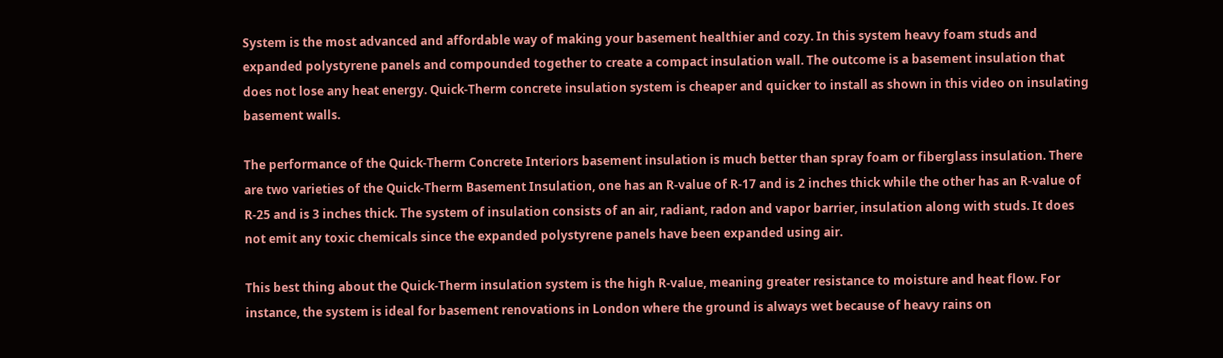System is the most advanced and affordable way of making your basement healthier and cozy. In this system heavy foam studs and expanded polystyrene panels and compounded together to create a compact insulation wall. The outcome is a basement insulation that does not lose any heat energy. Quick-Therm concrete insulation system is cheaper and quicker to install as shown in this video on insulating basement walls.

The performance of the Quick-Therm Concrete Interiors basement insulation is much better than spray foam or fiberglass insulation. There are two varieties of the Quick-Therm Basement Insulation, one has an R-value of R-17 and is 2 inches thick while the other has an R-value of R-25 and is 3 inches thick. The system of insulation consists of an air, radiant, radon and vapor barrier, insulation along with studs. It does not emit any toxic chemicals since the expanded polystyrene panels have been expanded using air.

This best thing about the Quick-Therm insulation system is the high R-value, meaning greater resistance to moisture and heat flow. For instance, the system is ideal for basement renovations in London where the ground is always wet because of heavy rains on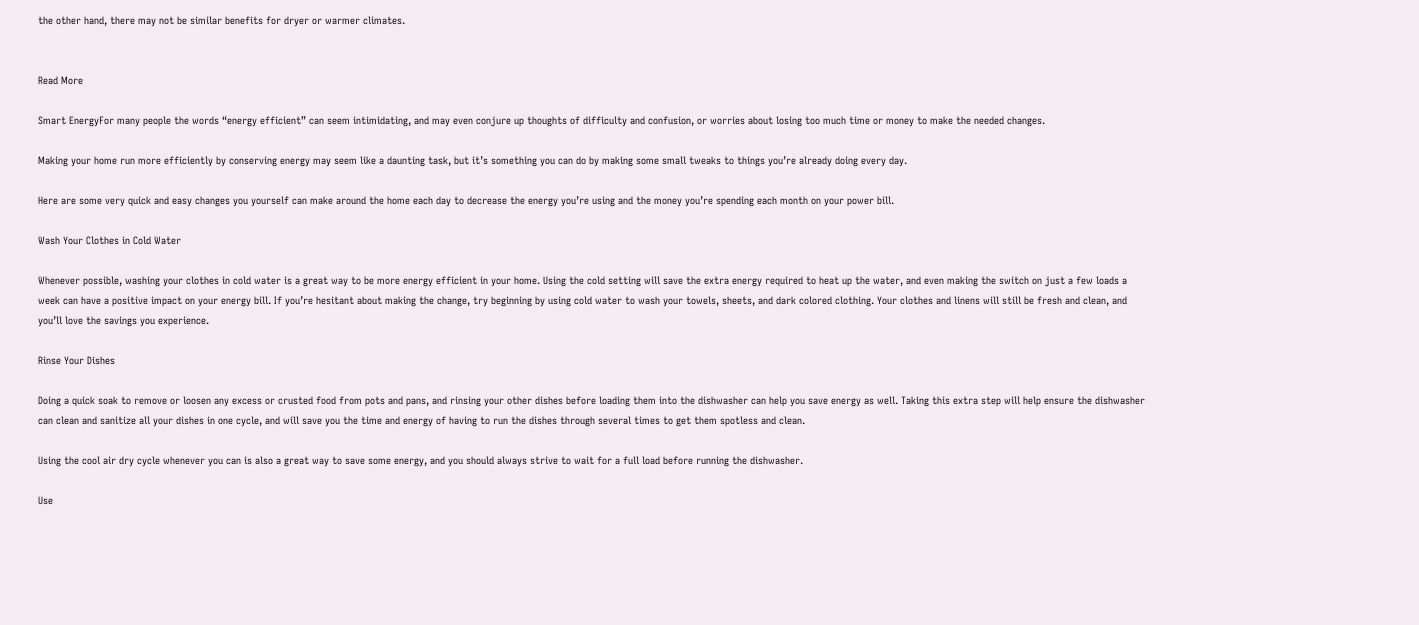the other hand, there may not be similar benefits for dryer or warmer climates.


Read More

Smart EnergyFor many people the words “energy efficient” can seem intimidating, and may even conjure up thoughts of difficulty and confusion, or worries about losing too much time or money to make the needed changes.

Making your home run more efficiently by conserving energy may seem like a daunting task, but it’s something you can do by making some small tweaks to things you’re already doing every day.

Here are some very quick and easy changes you yourself can make around the home each day to decrease the energy you’re using and the money you’re spending each month on your power bill.

Wash Your Clothes in Cold Water

Whenever possible, washing your clothes in cold water is a great way to be more energy efficient in your home. Using the cold setting will save the extra energy required to heat up the water, and even making the switch on just a few loads a week can have a positive impact on your energy bill. If you’re hesitant about making the change, try beginning by using cold water to wash your towels, sheets, and dark colored clothing. Your clothes and linens will still be fresh and clean, and you’ll love the savings you experience.

Rinse Your Dishes

Doing a quick soak to remove or loosen any excess or crusted food from pots and pans, and rinsing your other dishes before loading them into the dishwasher can help you save energy as well. Taking this extra step will help ensure the dishwasher can clean and sanitize all your dishes in one cycle, and will save you the time and energy of having to run the dishes through several times to get them spotless and clean.

Using the cool air dry cycle whenever you can is also a great way to save some energy, and you should always strive to wait for a full load before running the dishwasher.

Use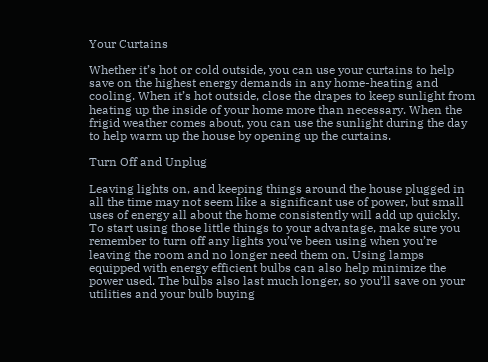Your Curtains

Whether it’s hot or cold outside, you can use your curtains to help save on the highest energy demands in any home-heating and cooling. When it’s hot outside, close the drapes to keep sunlight from heating up the inside of your home more than necessary. When the frigid weather comes about, you can use the sunlight during the day to help warm up the house by opening up the curtains.

Turn Off and Unplug

Leaving lights on, and keeping things around the house plugged in all the time may not seem like a significant use of power, but small uses of energy all about the home consistently will add up quickly. To start using those little things to your advantage, make sure you remember to turn off any lights you’ve been using when you’re leaving the room and no longer need them on. Using lamps equipped with energy efficient bulbs can also help minimize the power used. The bulbs also last much longer, so you’ll save on your utilities and your bulb buying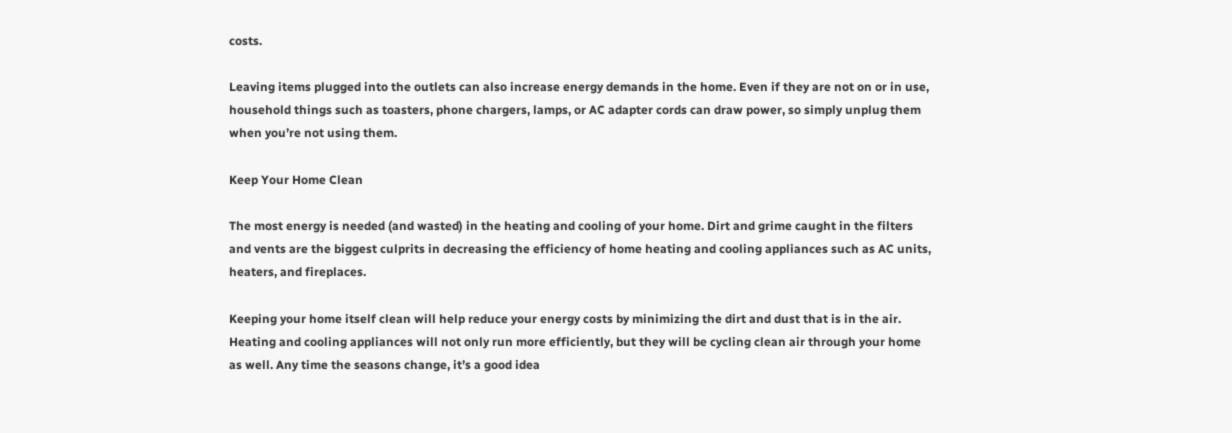costs.

Leaving items plugged into the outlets can also increase energy demands in the home. Even if they are not on or in use, household things such as toasters, phone chargers, lamps, or AC adapter cords can draw power, so simply unplug them when you’re not using them.

Keep Your Home Clean

The most energy is needed (and wasted) in the heating and cooling of your home. Dirt and grime caught in the filters and vents are the biggest culprits in decreasing the efficiency of home heating and cooling appliances such as AC units, heaters, and fireplaces.

Keeping your home itself clean will help reduce your energy costs by minimizing the dirt and dust that is in the air. Heating and cooling appliances will not only run more efficiently, but they will be cycling clean air through your home as well. Any time the seasons change, it’s a good idea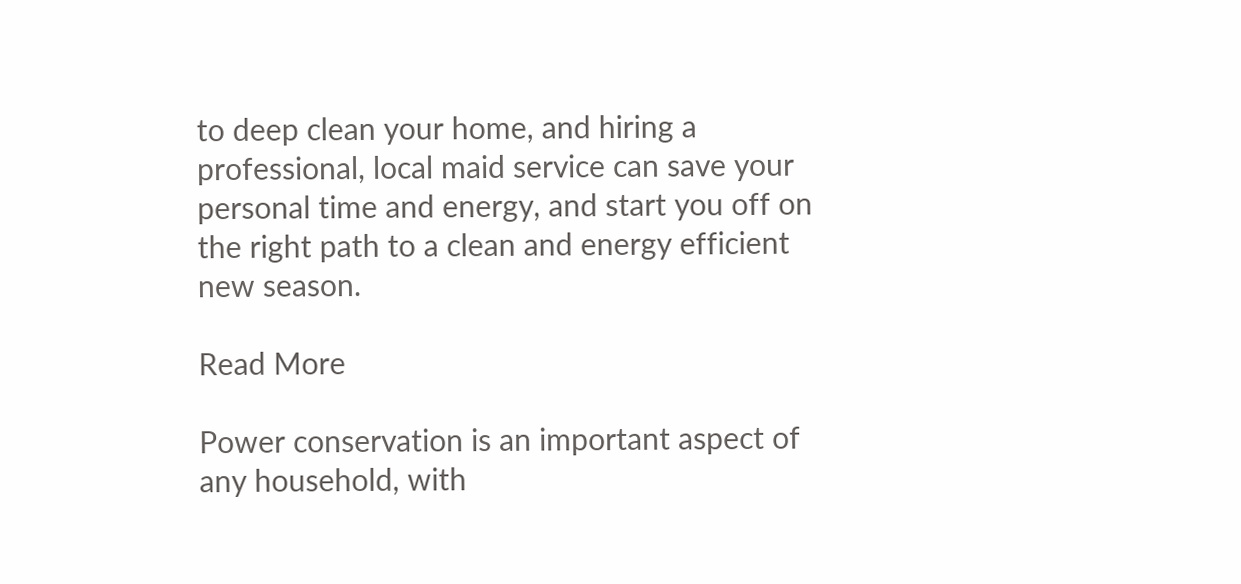to deep clean your home, and hiring a professional, local maid service can save your personal time and energy, and start you off on the right path to a clean and energy efficient new season.

Read More

Power conservation is an important aspect of any household, with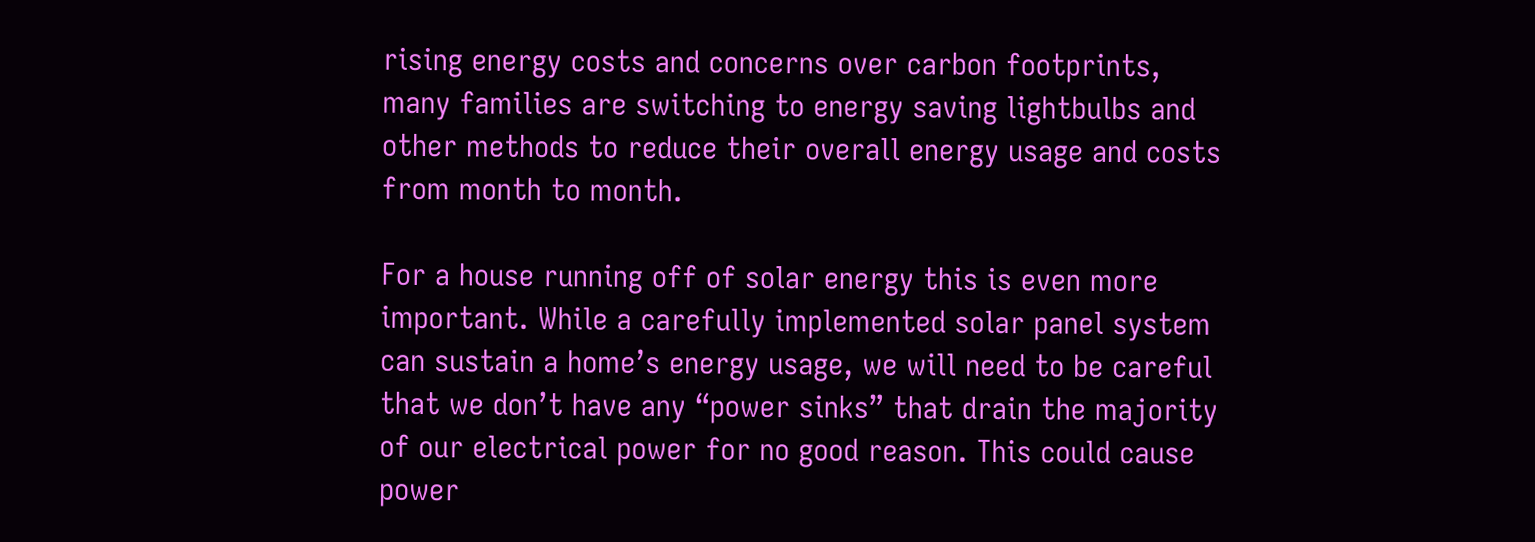rising energy costs and concerns over carbon footprints, many families are switching to energy saving lightbulbs and other methods to reduce their overall energy usage and costs from month to month.

For a house running off of solar energy this is even more important. While a carefully implemented solar panel system can sustain a home’s energy usage, we will need to be careful that we don’t have any “power sinks” that drain the majority of our electrical power for no good reason. This could cause power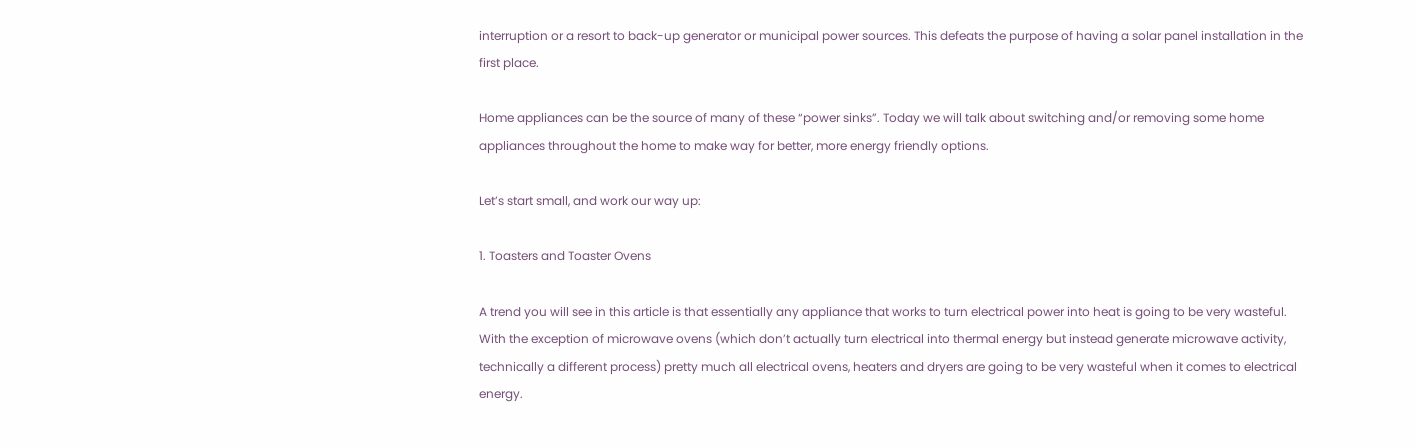interruption or a resort to back-up generator or municipal power sources. This defeats the purpose of having a solar panel installation in the first place.

Home appliances can be the source of many of these “power sinks”. Today we will talk about switching and/or removing some home appliances throughout the home to make way for better, more energy friendly options.

Let’s start small, and work our way up:

1. Toasters and Toaster Ovens

A trend you will see in this article is that essentially any appliance that works to turn electrical power into heat is going to be very wasteful. With the exception of microwave ovens (which don’t actually turn electrical into thermal energy but instead generate microwave activity, technically a different process) pretty much all electrical ovens, heaters and dryers are going to be very wasteful when it comes to electrical energy.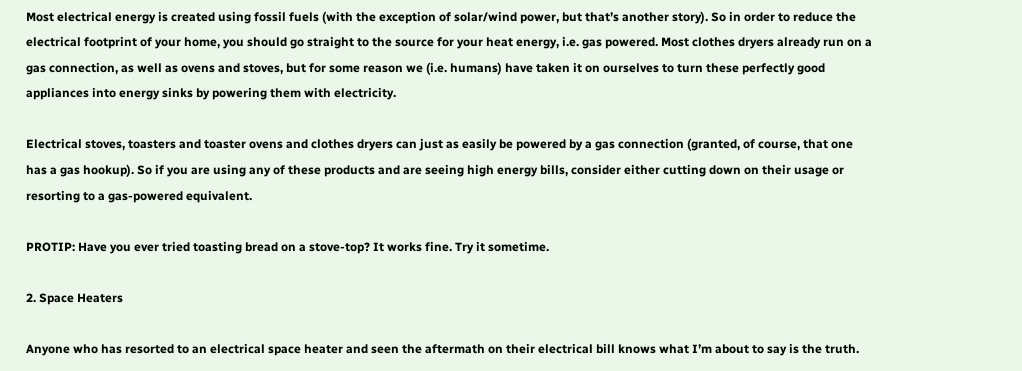Most electrical energy is created using fossil fuels (with the exception of solar/wind power, but that’s another story). So in order to reduce the electrical footprint of your home, you should go straight to the source for your heat energy, i.e. gas powered. Most clothes dryers already run on a gas connection, as well as ovens and stoves, but for some reason we (i.e. humans) have taken it on ourselves to turn these perfectly good appliances into energy sinks by powering them with electricity.

Electrical stoves, toasters and toaster ovens and clothes dryers can just as easily be powered by a gas connection (granted, of course, that one has a gas hookup). So if you are using any of these products and are seeing high energy bills, consider either cutting down on their usage or resorting to a gas-powered equivalent.

PROTIP: Have you ever tried toasting bread on a stove-top? It works fine. Try it sometime.

2. Space Heaters

Anyone who has resorted to an electrical space heater and seen the aftermath on their electrical bill knows what I’m about to say is the truth.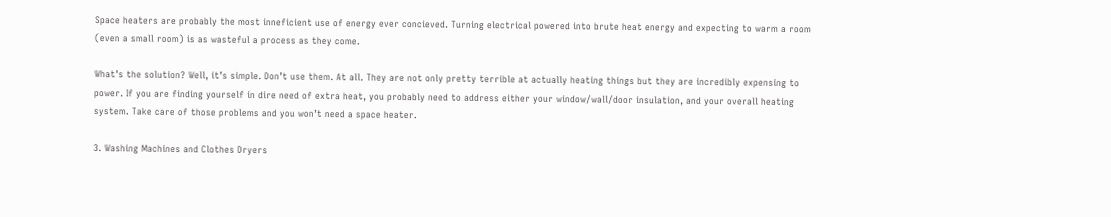Space heaters are probably the most inneficient use of energy ever concieved. Turning electrical powered into brute heat energy and expecting to warm a room (even a small room) is as wasteful a process as they come.

What’s the solution? Well, it’s simple. Don’t use them. At all. They are not only pretty terrible at actually heating things but they are incredibly expensing to power. If you are finding yourself in dire need of extra heat, you probably need to address either your window/wall/door insulation, and your overall heating system. Take care of those problems and you won’t need a space heater.

3. Washing Machines and Clothes Dryers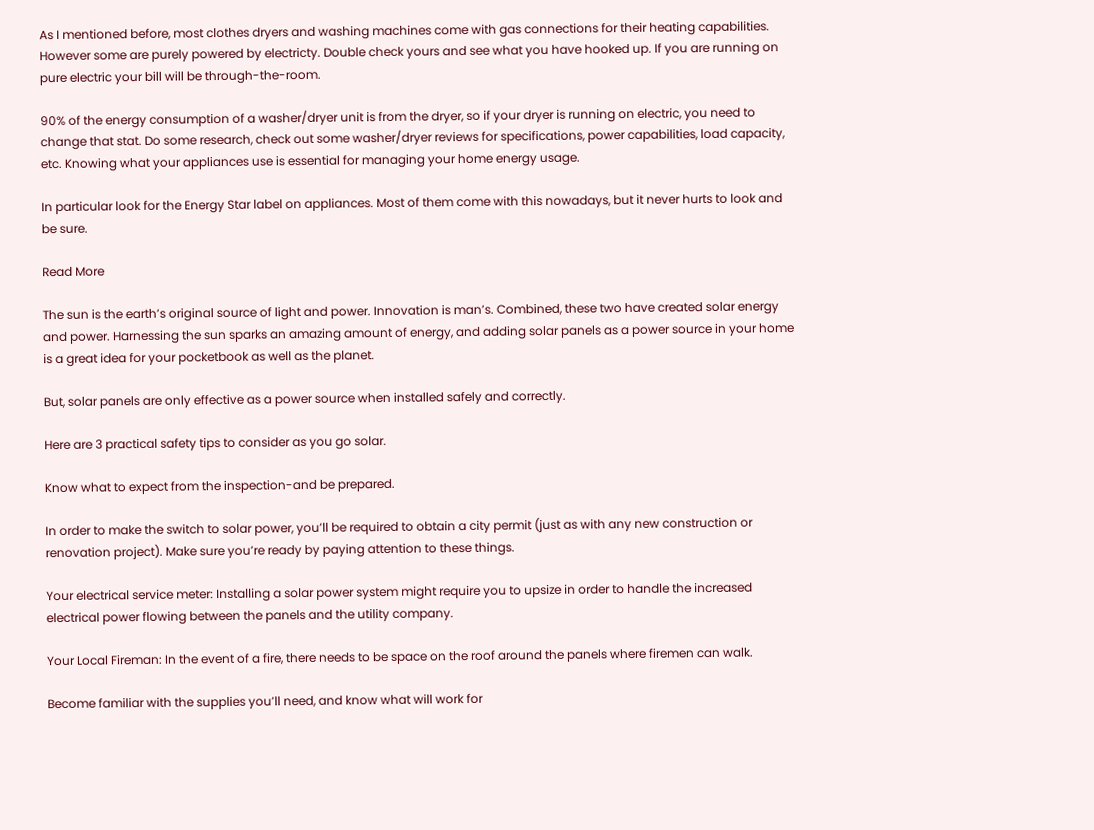As I mentioned before, most clothes dryers and washing machines come with gas connections for their heating capabilities. However some are purely powered by electricty. Double check yours and see what you have hooked up. If you are running on pure electric your bill will be through-the-room.

90% of the energy consumption of a washer/dryer unit is from the dryer, so if your dryer is running on electric, you need to change that stat. Do some research, check out some washer/dryer reviews for specifications, power capabilities, load capacity, etc. Knowing what your appliances use is essential for managing your home energy usage.

In particular look for the Energy Star label on appliances. Most of them come with this nowadays, but it never hurts to look and be sure.

Read More

The sun is the earth’s original source of light and power. Innovation is man’s. Combined, these two have created solar energy and power. Harnessing the sun sparks an amazing amount of energy, and adding solar panels as a power source in your home is a great idea for your pocketbook as well as the planet.

But, solar panels are only effective as a power source when installed safely and correctly.

Here are 3 practical safety tips to consider as you go solar.

Know what to expect from the inspection-and be prepared.

In order to make the switch to solar power, you’ll be required to obtain a city permit (just as with any new construction or renovation project). Make sure you’re ready by paying attention to these things.

Your electrical service meter: Installing a solar power system might require you to upsize in order to handle the increased electrical power flowing between the panels and the utility company.

Your Local Fireman: In the event of a fire, there needs to be space on the roof around the panels where firemen can walk.

Become familiar with the supplies you’ll need, and know what will work for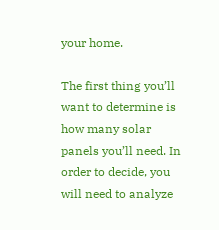your home.

The first thing you’ll want to determine is how many solar panels you’ll need. In order to decide, you will need to analyze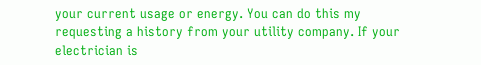your current usage or energy. You can do this my requesting a history from your utility company. If your electrician is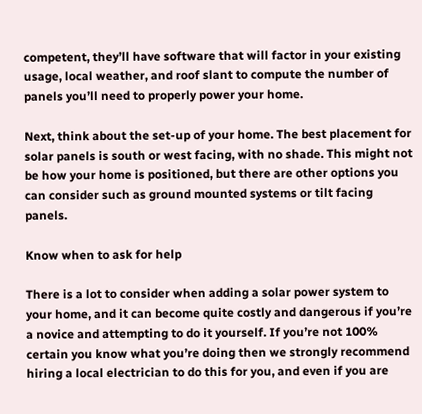competent, they’ll have software that will factor in your existing usage, local weather, and roof slant to compute the number of panels you’ll need to properly power your home.

Next, think about the set-up of your home. The best placement for solar panels is south or west facing, with no shade. This might not be how your home is positioned, but there are other options you can consider such as ground mounted systems or tilt facing panels.

Know when to ask for help

There is a lot to consider when adding a solar power system to your home, and it can become quite costly and dangerous if you’re a novice and attempting to do it yourself. If you’re not 100% certain you know what you’re doing then we strongly recommend hiring a local electrician to do this for you, and even if you are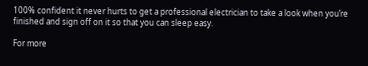100% confident it never hurts to get a professional electrician to take a look when you’re finished and sign off on it so that you can sleep easy.

For more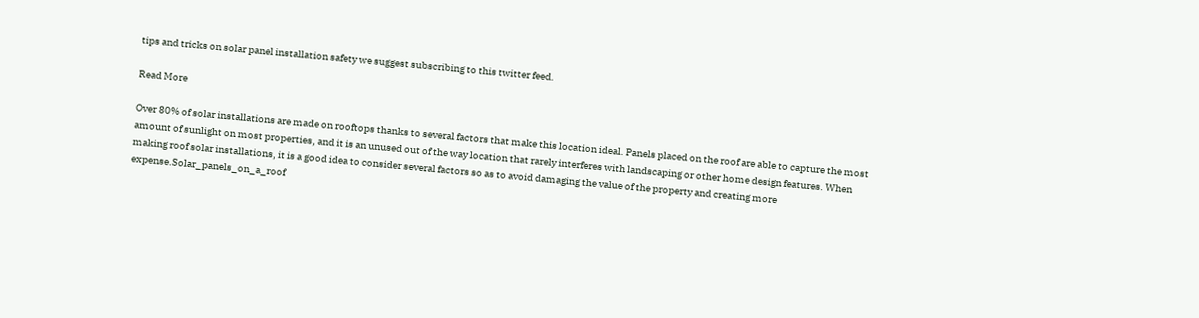tips and tricks on solar panel installation safety we suggest subscribing to this twitter feed.

Read More

Over 80% of solar installations are made on rooftops thanks to several factors that make this location ideal. Panels placed on the roof are able to capture the most amount of sunlight on most properties, and it is an unused out of the way location that rarely interferes with landscaping or other home design features. When making roof solar installations, it is a good idea to consider several factors so as to avoid damaging the value of the property and creating more expense.Solar_panels_on_a_roof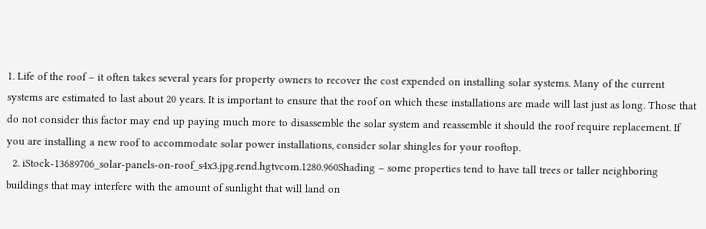1. Life of the roof – it often takes several years for property owners to recover the cost expended on installing solar systems. Many of the current systems are estimated to last about 20 years. It is important to ensure that the roof on which these installations are made will last just as long. Those that do not consider this factor may end up paying much more to disassemble the solar system and reassemble it should the roof require replacement. If you are installing a new roof to accommodate solar power installations, consider solar shingles for your rooftop.
  2. iStock-13689706_solar-panels-on-roof_s4x3.jpg.rend.hgtvcom.1280.960Shading – some properties tend to have tall trees or taller neighboring buildings that may interfere with the amount of sunlight that will land on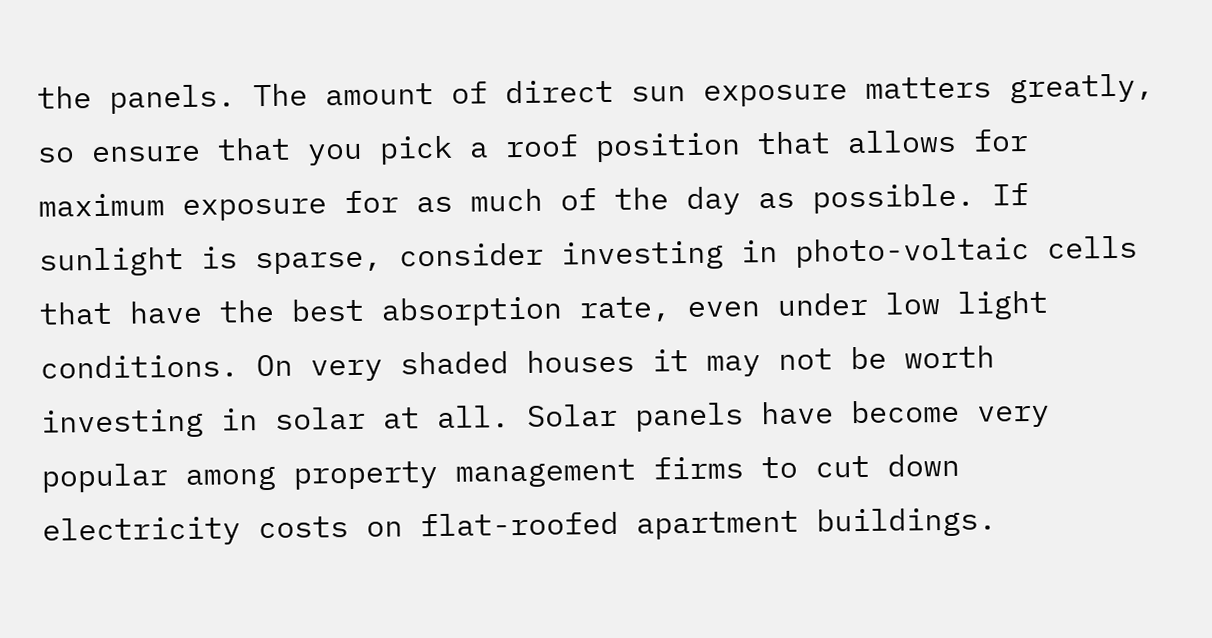the panels. The amount of direct sun exposure matters greatly, so ensure that you pick a roof position that allows for maximum exposure for as much of the day as possible. If sunlight is sparse, consider investing in photo-voltaic cells that have the best absorption rate, even under low light conditions. On very shaded houses it may not be worth investing in solar at all. Solar panels have become very popular among property management firms to cut down electricity costs on flat-roofed apartment buildings.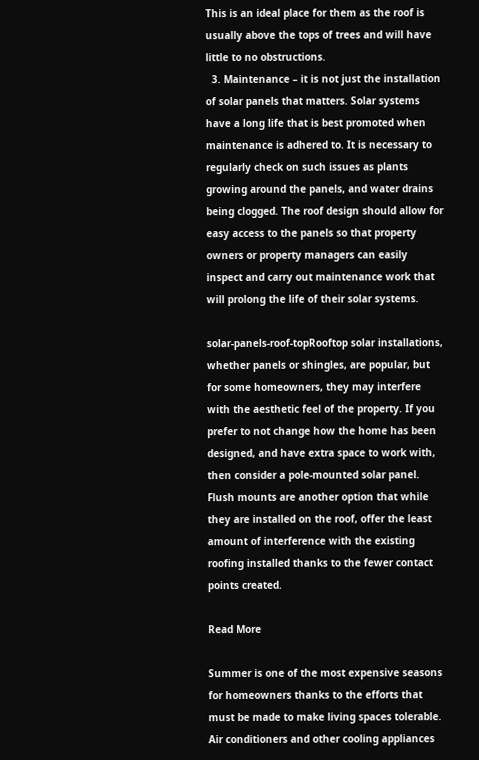This is an ideal place for them as the roof is usually above the tops of trees and will have little to no obstructions.
  3. Maintenance – it is not just the installation of solar panels that matters. Solar systems have a long life that is best promoted when maintenance is adhered to. It is necessary to regularly check on such issues as plants growing around the panels, and water drains being clogged. The roof design should allow for easy access to the panels so that property owners or property managers can easily inspect and carry out maintenance work that will prolong the life of their solar systems.

solar-panels-roof-topRooftop solar installations, whether panels or shingles, are popular, but for some homeowners, they may interfere with the aesthetic feel of the property. If you prefer to not change how the home has been designed, and have extra space to work with, then consider a pole-mounted solar panel. Flush mounts are another option that while they are installed on the roof, offer the least amount of interference with the existing roofing installed thanks to the fewer contact points created.

Read More

Summer is one of the most expensive seasons for homeowners thanks to the efforts that must be made to make living spaces tolerable. Air conditioners and other cooling appliances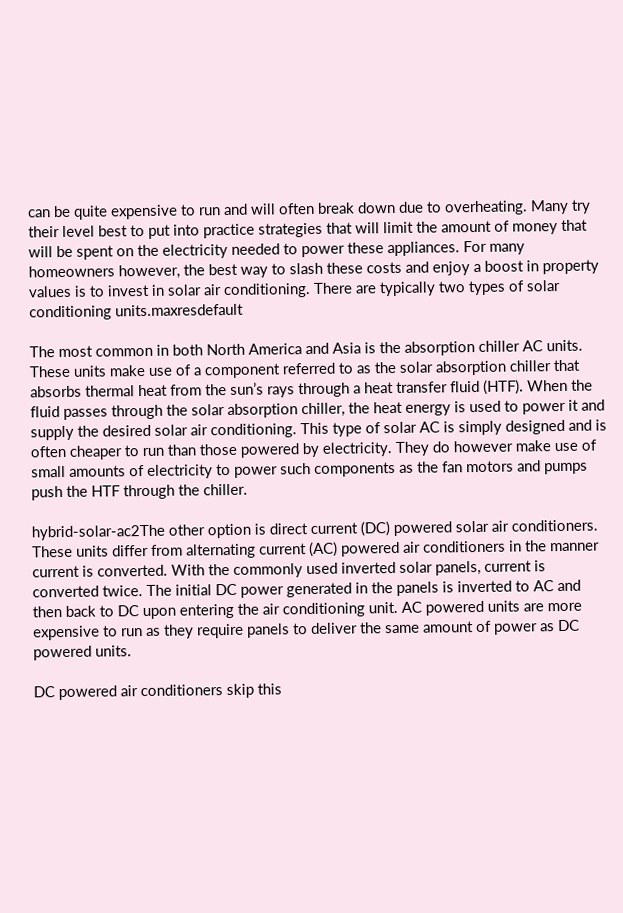can be quite expensive to run and will often break down due to overheating. Many try their level best to put into practice strategies that will limit the amount of money that will be spent on the electricity needed to power these appliances. For many homeowners however, the best way to slash these costs and enjoy a boost in property values is to invest in solar air conditioning. There are typically two types of solar conditioning units.maxresdefault

The most common in both North America and Asia is the absorption chiller AC units. These units make use of a component referred to as the solar absorption chiller that absorbs thermal heat from the sun’s rays through a heat transfer fluid (HTF). When the fluid passes through the solar absorption chiller, the heat energy is used to power it and supply the desired solar air conditioning. This type of solar AC is simply designed and is often cheaper to run than those powered by electricity. They do however make use of small amounts of electricity to power such components as the fan motors and pumps push the HTF through the chiller.

hybrid-solar-ac2The other option is direct current (DC) powered solar air conditioners. These units differ from alternating current (AC) powered air conditioners in the manner current is converted. With the commonly used inverted solar panels, current is converted twice. The initial DC power generated in the panels is inverted to AC and then back to DC upon entering the air conditioning unit. AC powered units are more expensive to run as they require panels to deliver the same amount of power as DC powered units.

DC powered air conditioners skip this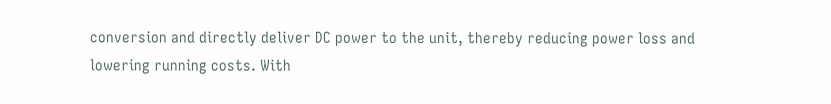conversion and directly deliver DC power to the unit, thereby reducing power loss and lowering running costs. With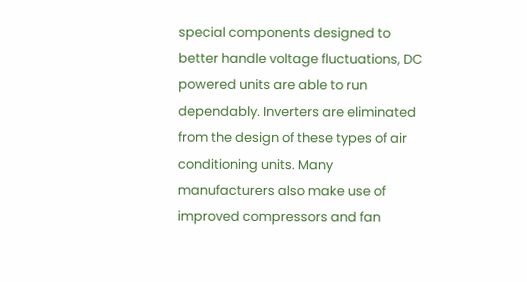special components designed to better handle voltage fluctuations, DC powered units are able to run dependably. Inverters are eliminated from the design of these types of air conditioning units. Many manufacturers also make use of improved compressors and fan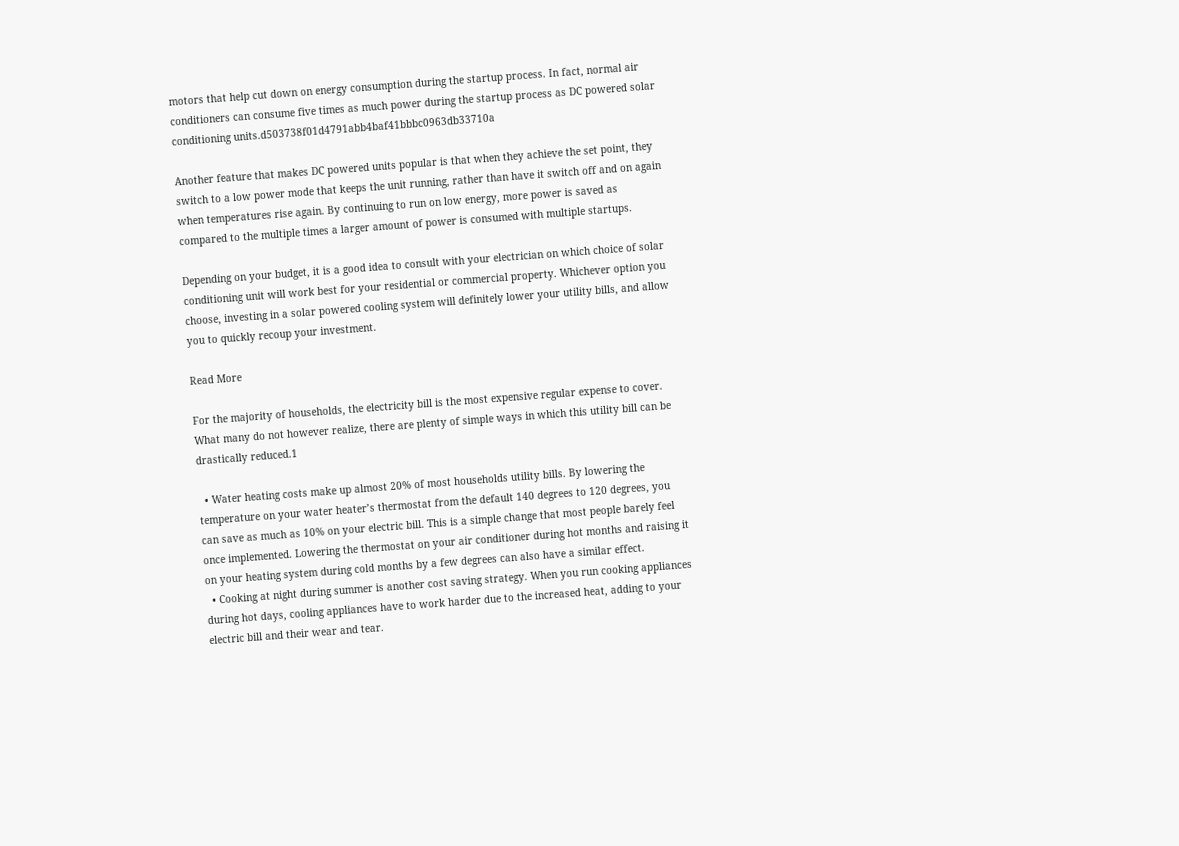motors that help cut down on energy consumption during the startup process. In fact, normal air conditioners can consume five times as much power during the startup process as DC powered solar conditioning units.d503738f01d4791abb4baf41bbbc0963db33710a

Another feature that makes DC powered units popular is that when they achieve the set point, they switch to a low power mode that keeps the unit running, rather than have it switch off and on again when temperatures rise again. By continuing to run on low energy, more power is saved as compared to the multiple times a larger amount of power is consumed with multiple startups.

Depending on your budget, it is a good idea to consult with your electrician on which choice of solar conditioning unit will work best for your residential or commercial property. Whichever option you choose, investing in a solar powered cooling system will definitely lower your utility bills, and allow you to quickly recoup your investment.

Read More

For the majority of households, the electricity bill is the most expensive regular expense to cover. What many do not however realize, there are plenty of simple ways in which this utility bill can be drastically reduced.1

  • Water heating costs make up almost 20% of most households utility bills. By lowering the temperature on your water heater’s thermostat from the default 140 degrees to 120 degrees, you can save as much as 10% on your electric bill. This is a simple change that most people barely feel once implemented. Lowering the thermostat on your air conditioner during hot months and raising it on your heating system during cold months by a few degrees can also have a similar effect.
  • Cooking at night during summer is another cost saving strategy. When you run cooking appliances during hot days, cooling appliances have to work harder due to the increased heat, adding to your electric bill and their wear and tear.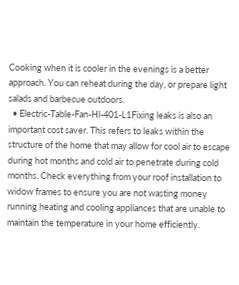Cooking when it is cooler in the evenings is a better approach. You can reheat during the day, or prepare light salads and barbecue outdoors.
  • Electric-Table-Fan-Hl-401-L1Fixing leaks is also an important cost saver. This refers to leaks within the structure of the home that may allow for cool air to escape during hot months and cold air to penetrate during cold months. Check everything from your roof installation to widow frames to ensure you are not wasting money running heating and cooling appliances that are unable to maintain the temperature in your home efficiently.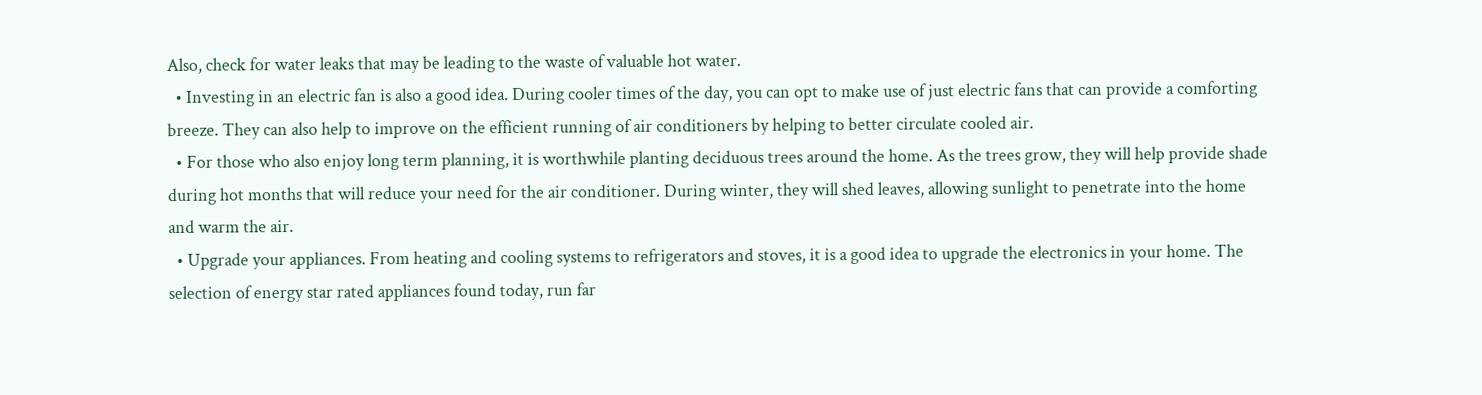Also, check for water leaks that may be leading to the waste of valuable hot water.
  • Investing in an electric fan is also a good idea. During cooler times of the day, you can opt to make use of just electric fans that can provide a comforting breeze. They can also help to improve on the efficient running of air conditioners by helping to better circulate cooled air.
  • For those who also enjoy long term planning, it is worthwhile planting deciduous trees around the home. As the trees grow, they will help provide shade during hot months that will reduce your need for the air conditioner. During winter, they will shed leaves, allowing sunlight to penetrate into the home and warm the air.
  • Upgrade your appliances. From heating and cooling systems to refrigerators and stoves, it is a good idea to upgrade the electronics in your home. The selection of energy star rated appliances found today, run far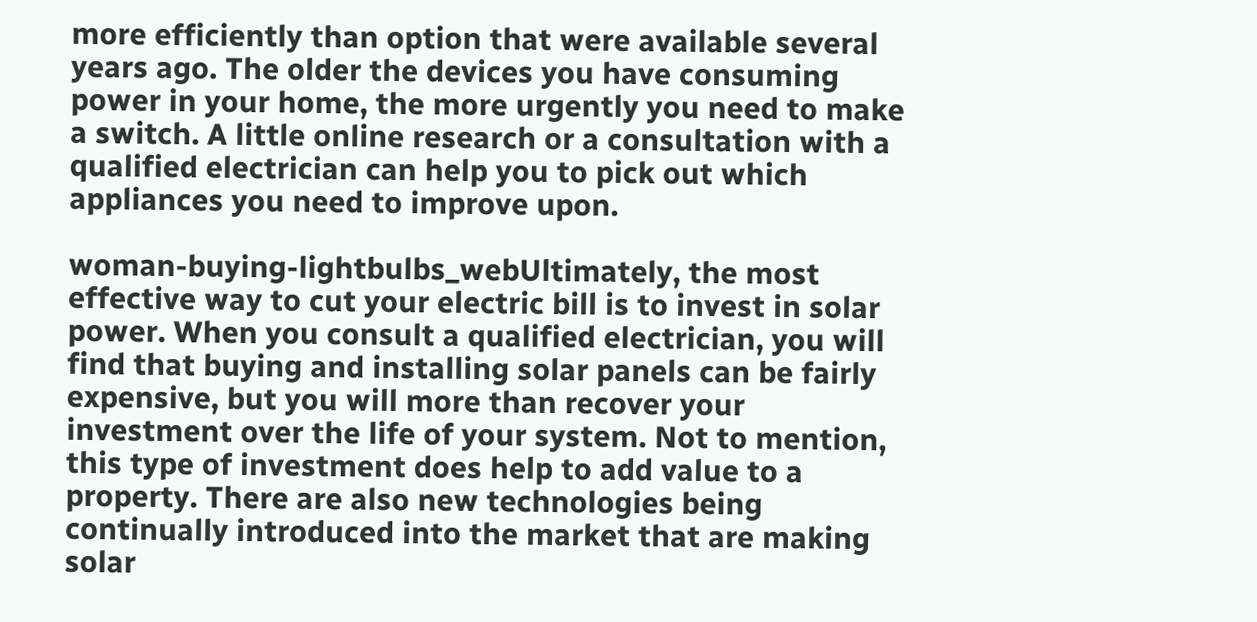more efficiently than option that were available several years ago. The older the devices you have consuming power in your home, the more urgently you need to make a switch. A little online research or a consultation with a qualified electrician can help you to pick out which appliances you need to improve upon.

woman-buying-lightbulbs_webUltimately, the most effective way to cut your electric bill is to invest in solar power. When you consult a qualified electrician, you will find that buying and installing solar panels can be fairly expensive, but you will more than recover your investment over the life of your system. Not to mention, this type of investment does help to add value to a property. There are also new technologies being continually introduced into the market that are making solar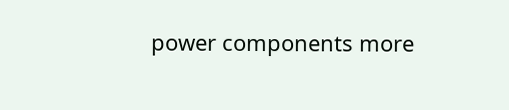power components more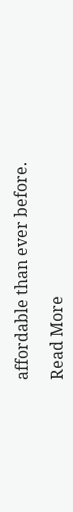affordable than ever before.

Read More